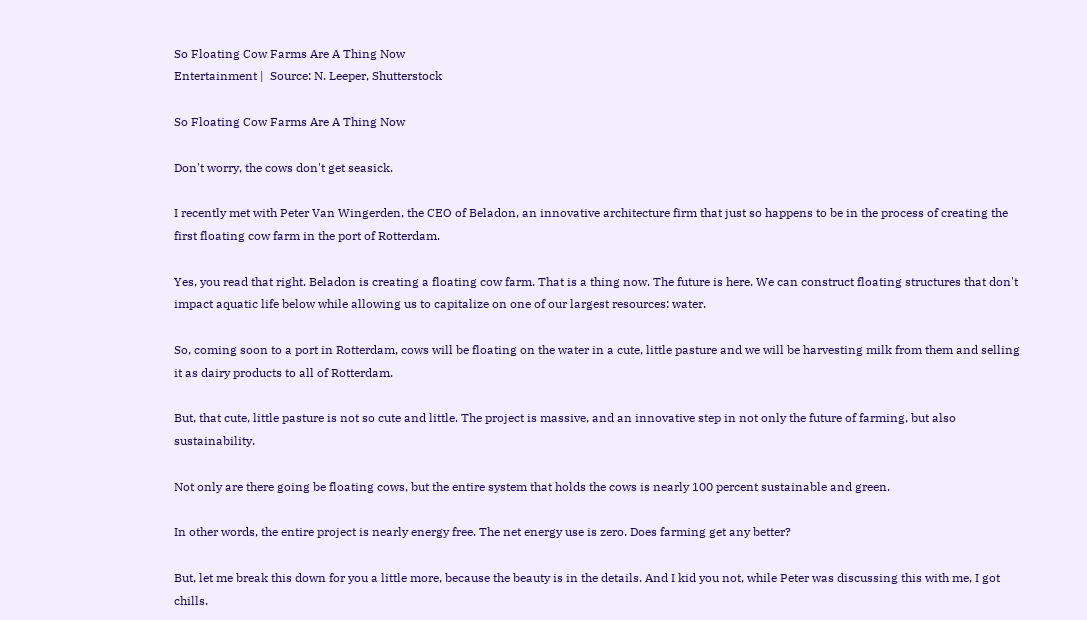So Floating Cow Farms Are A Thing Now
Entertainment |  Source: N. Leeper, Shutterstock

So Floating Cow Farms Are A Thing Now

Don't worry, the cows don't get seasick.

I recently met with Peter Van Wingerden, the CEO of Beladon, an innovative architecture firm that just so happens to be in the process of creating the first floating cow farm in the port of Rotterdam.

Yes, you read that right. Beladon is creating a floating cow farm. That is a thing now. The future is here. We can construct floating structures that don't impact aquatic life below while allowing us to capitalize on one of our largest resources: water.

So, coming soon to a port in Rotterdam, cows will be floating on the water in a cute, little pasture and we will be harvesting milk from them and selling it as dairy products to all of Rotterdam.

But, that cute, little pasture is not so cute and little. The project is massive, and an innovative step in not only the future of farming, but also sustainability.

Not only are there going be floating cows, but the entire system that holds the cows is nearly 100 percent sustainable and green.

In other words, the entire project is nearly energy free. The net energy use is zero. Does farming get any better?

But, let me break this down for you a little more, because the beauty is in the details. And I kid you not, while Peter was discussing this with me, I got chills.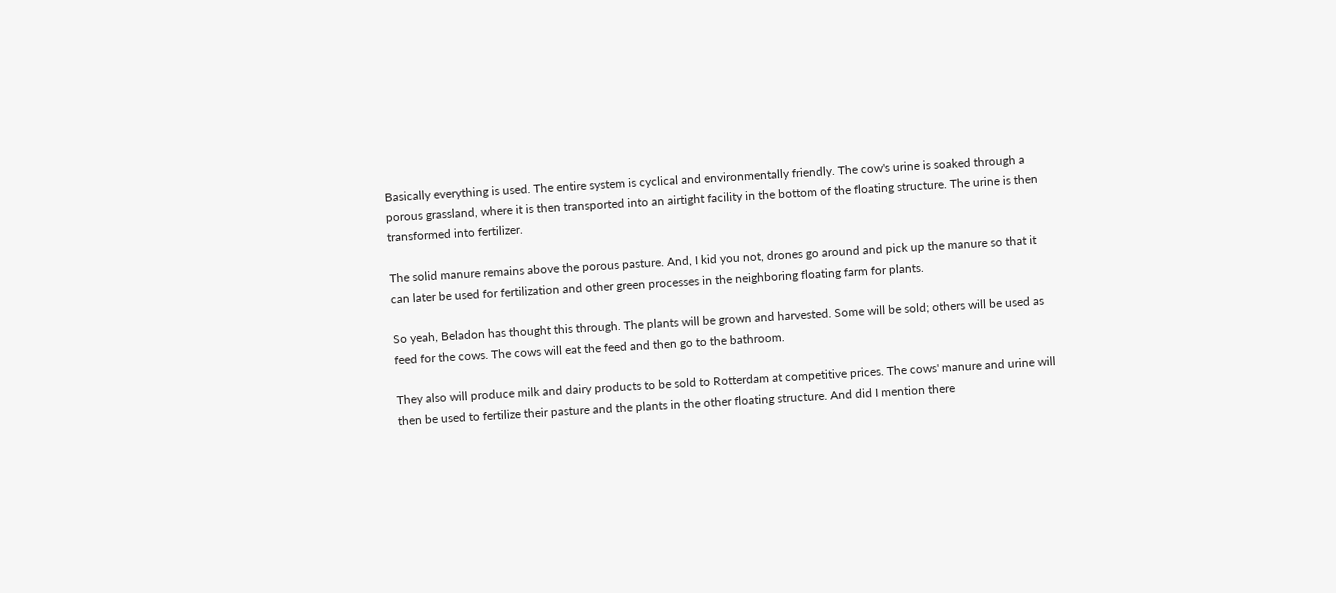Basically everything is used. The entire system is cyclical and environmentally friendly. The cow's urine is soaked through a porous grassland, where it is then transported into an airtight facility in the bottom of the floating structure. The urine is then transformed into fertilizer.

The solid manure remains above the porous pasture. And, I kid you not, drones go around and pick up the manure so that it can later be used for fertilization and other green processes in the neighboring floating farm for plants.

So yeah, Beladon has thought this through. The plants will be grown and harvested. Some will be sold; others will be used as feed for the cows. The cows will eat the feed and then go to the bathroom.

They also will produce milk and dairy products to be sold to Rotterdam at competitive prices. The cows' manure and urine will then be used to fertilize their pasture and the plants in the other floating structure. And did I mention there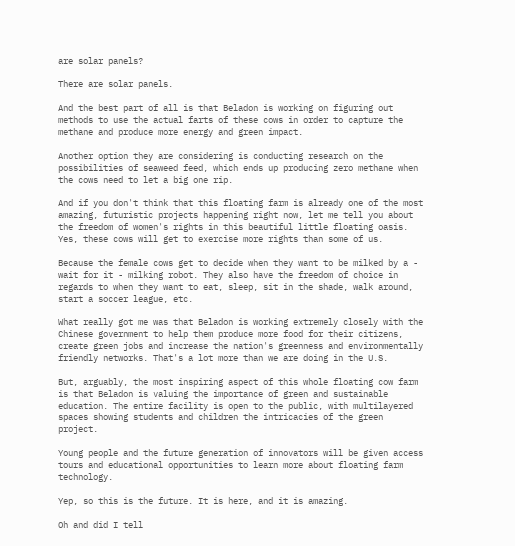are solar panels?

There are solar panels.

And the best part of all is that Beladon is working on figuring out methods to use the actual farts of these cows in order to capture the methane and produce more energy and green impact.

Another option they are considering is conducting research on the possibilities of seaweed feed, which ends up producing zero methane when the cows need to let a big one rip.

And if you don't think that this floating farm is already one of the most amazing, futuristic projects happening right now, let me tell you about the freedom of women's rights in this beautiful little floating oasis. Yes, these cows will get to exercise more rights than some of us.

Because the female cows get to decide when they want to be milked by a - wait for it - milking robot. They also have the freedom of choice in regards to when they want to eat, sleep, sit in the shade, walk around, start a soccer league, etc.

What really got me was that Beladon is working extremely closely with the Chinese government to help them produce more food for their citizens, create green jobs and increase the nation's greenness and environmentally friendly networks. That's a lot more than we are doing in the U.S.

But, arguably, the most inspiring aspect of this whole floating cow farm is that Beladon is valuing the importance of green and sustainable education. The entire facility is open to the public, with multilayered spaces showing students and children the intricacies of the green project.

Young people and the future generation of innovators will be given access tours and educational opportunities to learn more about floating farm technology.

Yep, so this is the future. It is here, and it is amazing.

Oh and did I tell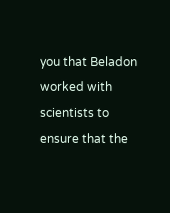you that Beladon worked with scientists to ensure that the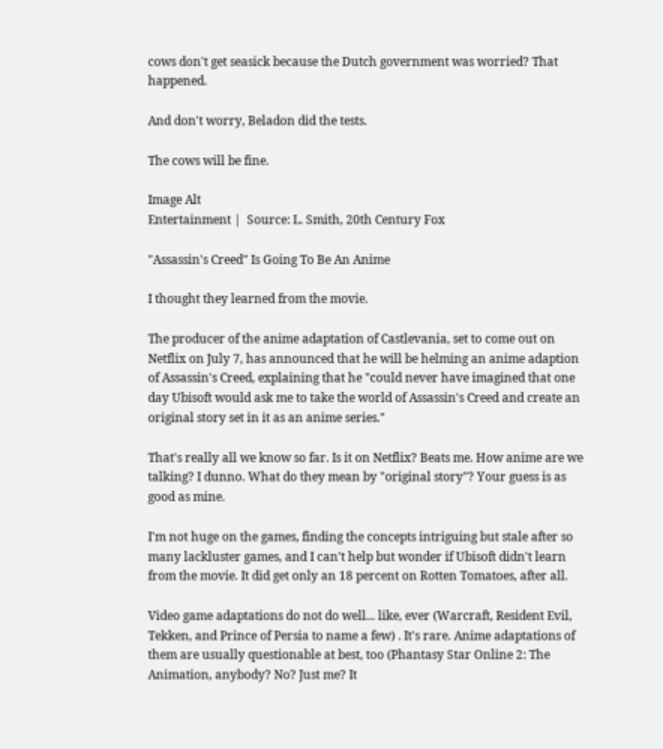cows don't get seasick because the Dutch government was worried? That happened.

And don't worry, Beladon did the tests.

The cows will be fine.

Image Alt
Entertainment |  Source: L. Smith, 20th Century Fox

"Assassin's Creed" Is Going To Be An Anime

I thought they learned from the movie.

The producer of the anime adaptation of Castlevania, set to come out on Netflix on July 7, has announced that he will be helming an anime adaption of Assassin's Creed, explaining that he "could never have imagined that one day Ubisoft would ask me to take the world of Assassin's Creed and create an original story set in it as an anime series."

That's really all we know so far. Is it on Netflix? Beats me. How anime are we talking? I dunno. What do they mean by "original story"? Your guess is as good as mine.

I'm not huge on the games, finding the concepts intriguing but stale after so many lackluster games, and I can't help but wonder if Ubisoft didn't learn from the movie. It did get only an 18 percent on Rotten Tomatoes, after all.

Video game adaptations do not do well... like, ever (Warcraft, Resident Evil, Tekken, and Prince of Persia to name a few) . It's rare. Anime adaptations of them are usually questionable at best, too (Phantasy Star Online 2: The Animation, anybody? No? Just me? It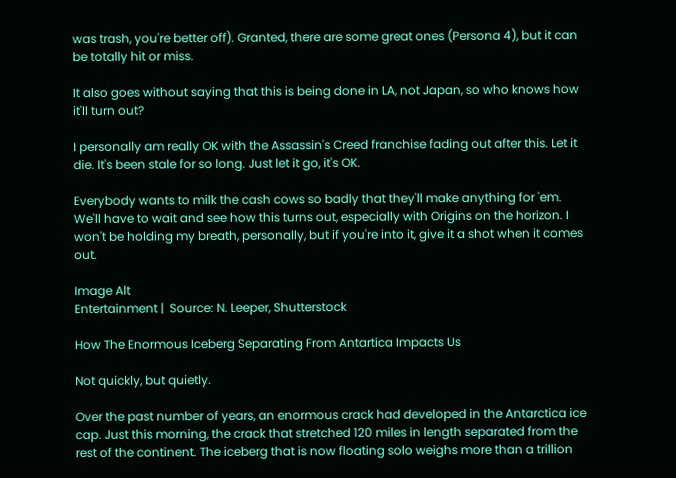was trash, you're better off). Granted, there are some great ones (Persona 4), but it can be totally hit or miss.

It also goes without saying that this is being done in LA, not Japan, so who knows how it'll turn out?

I personally am really OK with the Assassin's Creed franchise fading out after this. Let it die. It's been stale for so long. Just let it go, it's OK.

Everybody wants to milk the cash cows so badly that they'll make anything for 'em. We'll have to wait and see how this turns out, especially with Origins on the horizon. I won't be holding my breath, personally, but if you're into it, give it a shot when it comes out.

Image Alt
Entertainment |  Source: N. Leeper, Shutterstock

How The Enormous Iceberg Separating From Antartica Impacts Us

Not quickly, but quietly.

Over the past number of years, an enormous crack had developed in the Antarctica ice cap. Just this morning, the crack that stretched 120 miles in length separated from the rest of the continent. The iceberg that is now floating solo weighs more than a trillion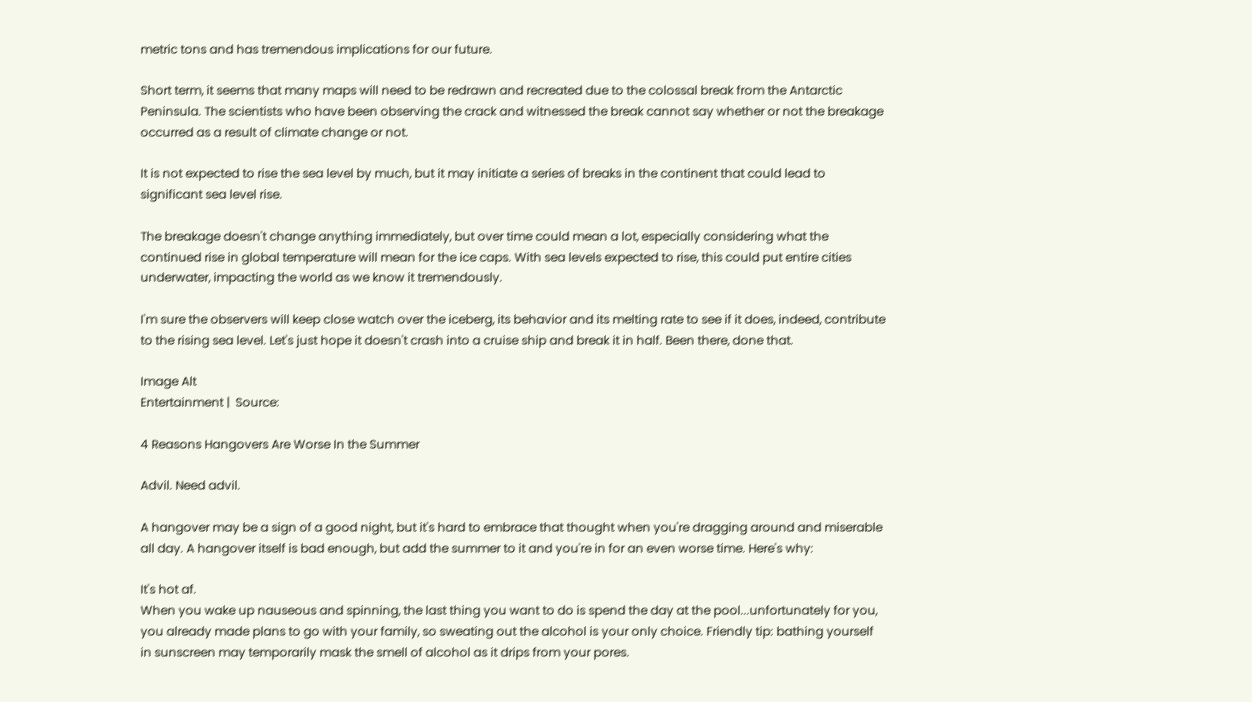metric tons and has tremendous implications for our future.

Short term, it seems that many maps will need to be redrawn and recreated due to the colossal break from the Antarctic Peninsula. The scientists who have been observing the crack and witnessed the break cannot say whether or not the breakage occurred as a result of climate change or not.

It is not expected to rise the sea level by much, but it may initiate a series of breaks in the continent that could lead to significant sea level rise.

The breakage doesn't change anything immediately, but over time could mean a lot, especially considering what the continued rise in global temperature will mean for the ice caps. With sea levels expected to rise, this could put entire cities underwater, impacting the world as we know it tremendously.

I'm sure the observers will keep close watch over the iceberg, its behavior and its melting rate to see if it does, indeed, contribute to the rising sea level. Let's just hope it doesn't crash into a cruise ship and break it in half. Been there, done that.

Image Alt
Entertainment |  Source:

4 Reasons Hangovers Are Worse In the Summer

Advil. Need advil.

A hangover may be a sign of a good night, but it's hard to embrace that thought when you're dragging around and miserable all day. A hangover itself is bad enough, but add the summer to it and you're in for an even worse time. Here's why:

It's hot af.
When you wake up nauseous and spinning, the last thing you want to do is spend the day at the pool...unfortunately for you, you already made plans to go with your family, so sweating out the alcohol is your only choice. Friendly tip: bathing yourself in sunscreen may temporarily mask the smell of alcohol as it drips from your pores.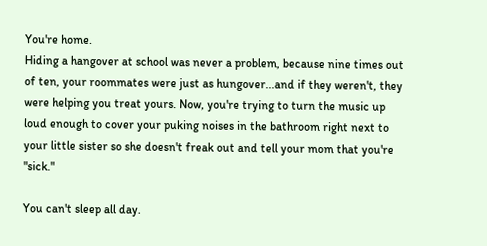You're home.
Hiding a hangover at school was never a problem, because nine times out of ten, your roommates were just as hungover...and if they weren't, they were helping you treat yours. Now, you're trying to turn the music up loud enough to cover your puking noises in the bathroom right next to your little sister so she doesn't freak out and tell your mom that you're "sick."

You can't sleep all day.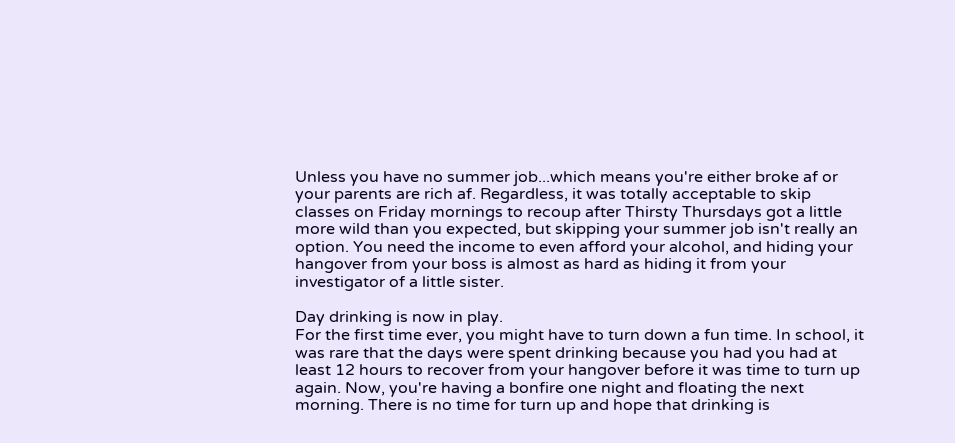Unless you have no summer job...which means you're either broke af or your parents are rich af. Regardless, it was totally acceptable to skip classes on Friday mornings to recoup after Thirsty Thursdays got a little more wild than you expected, but skipping your summer job isn't really an option. You need the income to even afford your alcohol, and hiding your hangover from your boss is almost as hard as hiding it from your investigator of a little sister.

Day drinking is now in play.
For the first time ever, you might have to turn down a fun time. In school, it was rare that the days were spent drinking because you had you had at least 12 hours to recover from your hangover before it was time to turn up again. Now, you're having a bonfire one night and floating the next morning. There is no time for turn up and hope that drinking is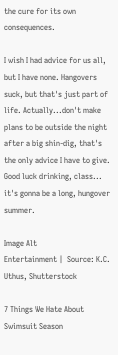the cure for its own consequences.

I wish I had advice for us all, but I have none. Hangovers suck, but that's just part of life. Actually...don't make plans to be outside the night after a big shin-dig, that's the only advice I have to give. Good luck drinking, class... it's gonna be a long, hungover summer.

Image Alt
Entertainment |  Source: K.C. Uthus, Shutterstock

7 Things We Hate About Swimsuit Season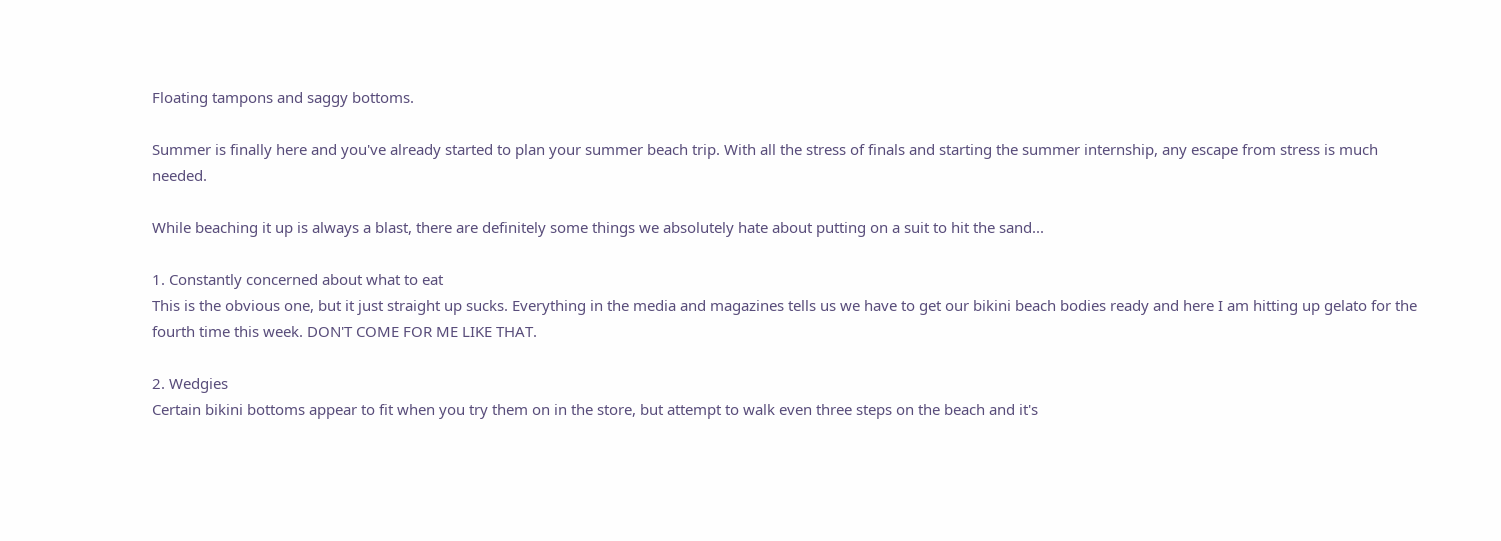Floating tampons and saggy bottoms.

Summer is finally here and you've already started to plan your summer beach trip. With all the stress of finals and starting the summer internship, any escape from stress is much needed.

While beaching it up is always a blast, there are definitely some things we absolutely hate about putting on a suit to hit the sand...

1. Constantly concerned about what to eat
This is the obvious one, but it just straight up sucks. Everything in the media and magazines tells us we have to get our bikini beach bodies ready and here I am hitting up gelato for the fourth time this week. DON'T COME FOR ME LIKE THAT.

2. Wedgies
Certain bikini bottoms appear to fit when you try them on in the store, but attempt to walk even three steps on the beach and it's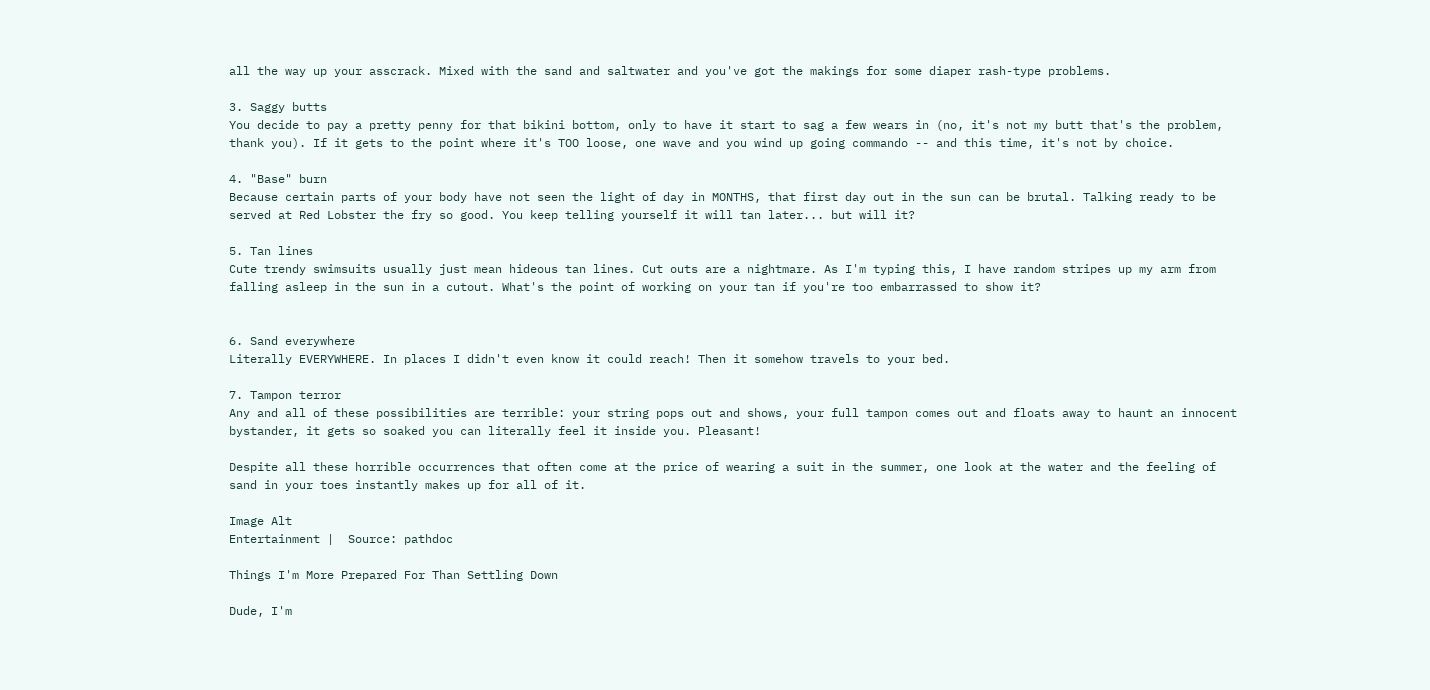all the way up your asscrack. Mixed with the sand and saltwater and you've got the makings for some diaper rash-type problems.

3. Saggy butts
You decide to pay a pretty penny for that bikini bottom, only to have it start to sag a few wears in (no, it's not my butt that's the problem, thank you). If it gets to the point where it's TOO loose, one wave and you wind up going commando -- and this time, it's not by choice.

4. "Base" burn
Because certain parts of your body have not seen the light of day in MONTHS, that first day out in the sun can be brutal. Talking ready to be served at Red Lobster the fry so good. You keep telling yourself it will tan later... but will it?

5. Tan lines
Cute trendy swimsuits usually just mean hideous tan lines. Cut outs are a nightmare. As I'm typing this, I have random stripes up my arm from falling asleep in the sun in a cutout. What's the point of working on your tan if you're too embarrassed to show it?


6. Sand everywhere
Literally EVERYWHERE. In places I didn't even know it could reach! Then it somehow travels to your bed.

7. Tampon terror
Any and all of these possibilities are terrible: your string pops out and shows, your full tampon comes out and floats away to haunt an innocent bystander, it gets so soaked you can literally feel it inside you. Pleasant!

Despite all these horrible occurrences that often come at the price of wearing a suit in the summer, one look at the water and the feeling of sand in your toes instantly makes up for all of it.

Image Alt
Entertainment |  Source: pathdoc

Things I'm More Prepared For Than Settling Down

Dude, I'm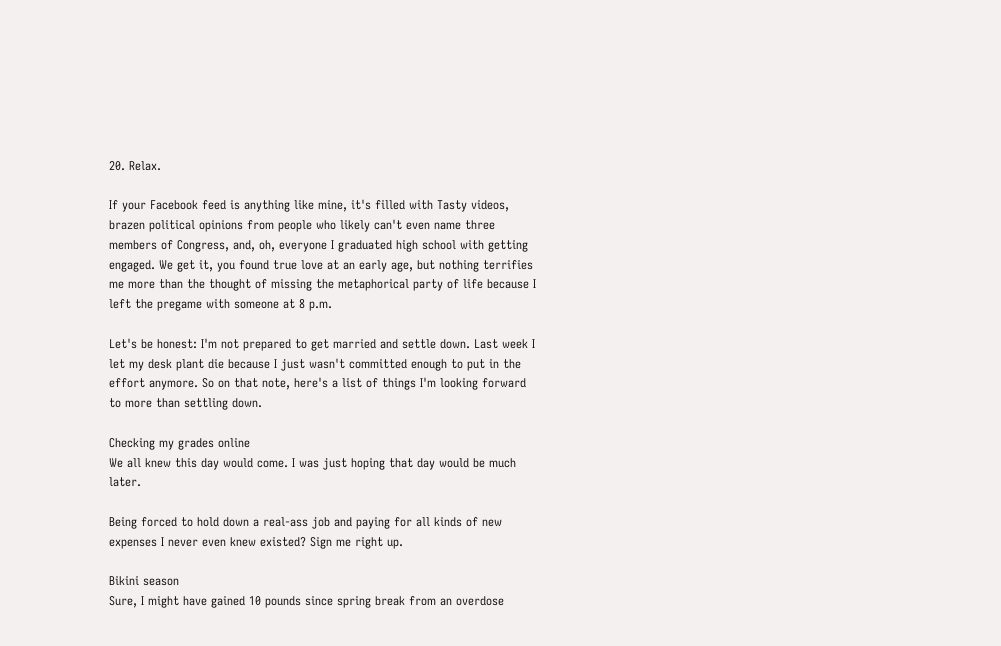20. Relax.

If your Facebook feed is anything like mine, it's filled with Tasty videos, brazen political opinions from people who likely can't even name three members of Congress, and, oh, everyone I graduated high school with getting engaged. We get it, you found true love at an early age, but nothing terrifies me more than the thought of missing the metaphorical party of life because I left the pregame with someone at 8 p.m.

Let's be honest: I'm not prepared to get married and settle down. Last week I let my desk plant die because I just wasn't committed enough to put in the effort anymore. So on that note, here's a list of things I'm looking forward to more than settling down.

Checking my grades online
We all knew this day would come. I was just hoping that day would be much later.

Being forced to hold down a real-ass job and paying for all kinds of new expenses I never even knew existed? Sign me right up.

Bikini season
Sure, I might have gained 10 pounds since spring break from an overdose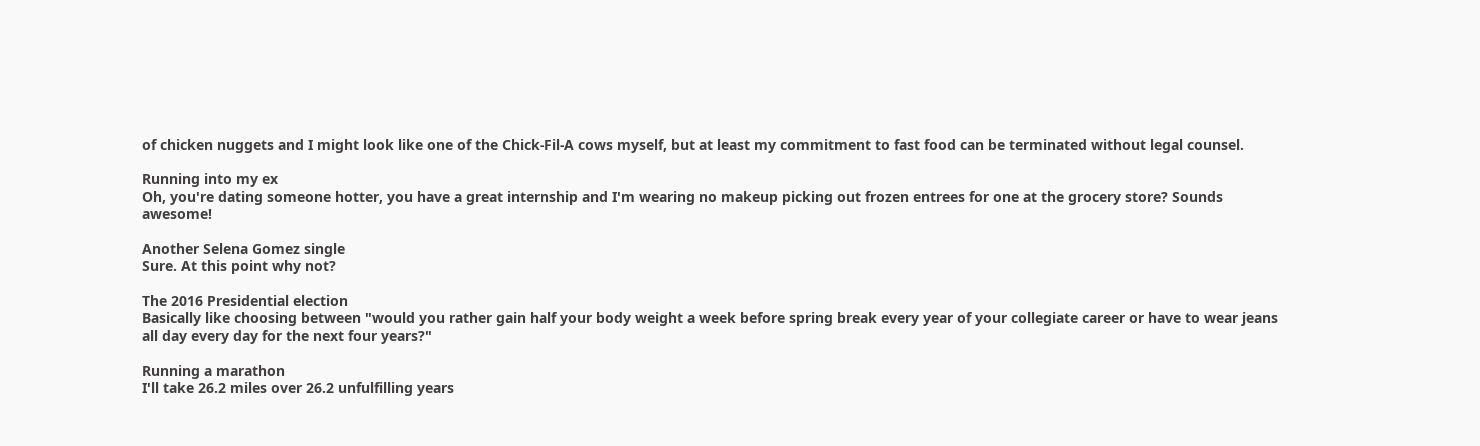of chicken nuggets and I might look like one of the Chick-Fil-A cows myself, but at least my commitment to fast food can be terminated without legal counsel.

Running into my ex
Oh, you're dating someone hotter, you have a great internship and I'm wearing no makeup picking out frozen entrees for one at the grocery store? Sounds awesome!

Another Selena Gomez single
Sure. At this point why not?

The 2016 Presidential election
Basically like choosing between "would you rather gain half your body weight a week before spring break every year of your collegiate career or have to wear jeans all day every day for the next four years?"

Running a marathon
I'll take 26.2 miles over 26.2 unfulfilling years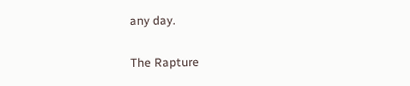any day.

The Rapture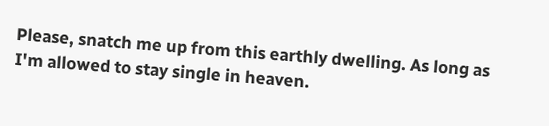Please, snatch me up from this earthly dwelling. As long as I'm allowed to stay single in heaven.